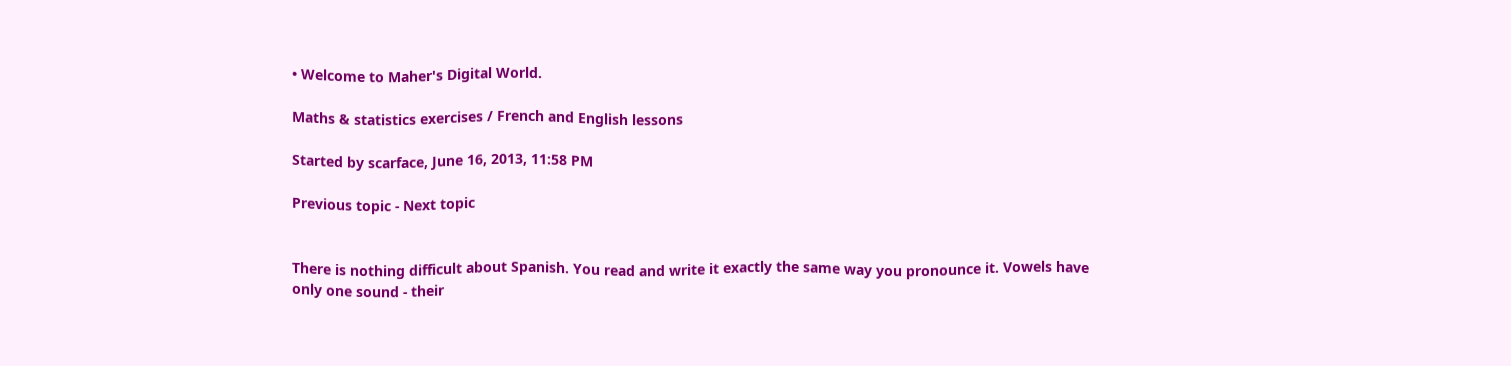• Welcome to Maher's Digital World.

Maths & statistics exercises / French and English lessons

Started by scarface, June 16, 2013, 11:58 PM

Previous topic - Next topic


There is nothing difficult about Spanish. You read and write it exactly the same way you pronounce it. Vowels have only one sound - their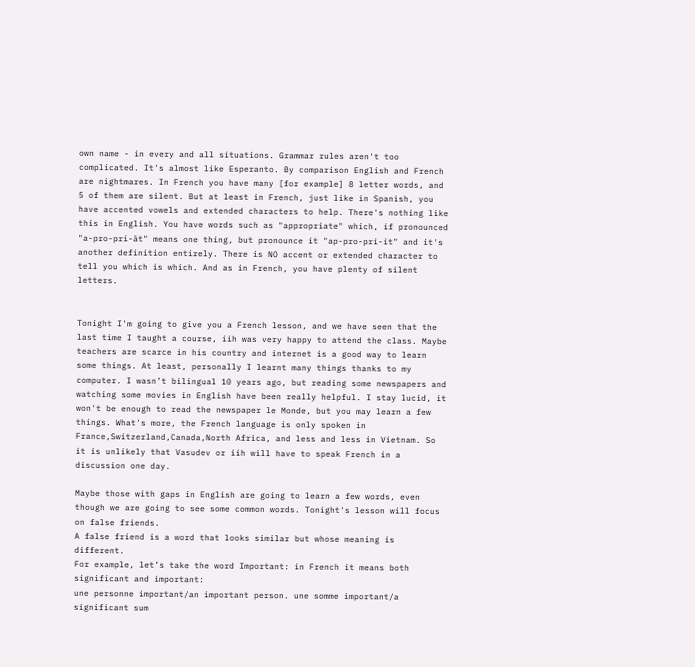own name - in every and all situations. Grammar rules aren't too complicated. It's almost like Esperanto. By comparison English and French are nightmares. In French you have many [for example] 8 letter words, and 5 of them are silent. But at least in French, just like in Spanish, you have accented vowels and extended characters to help. There's nothing like this in English. You have words such as "appropriate" which, if pronounced "a-pro-pri-āt" means one thing, but pronounce it "ap-pro-pri-it" and it's another definition entirely. There is NO accent or extended character to tell you which is which. And as in French, you have plenty of silent letters.


Tonight I'm going to give you a French lesson, and we have seen that the last time I taught a course, iih was very happy to attend the class. Maybe teachers are scarce in his country and internet is a good way to learn some things. At least, personally I learnt many things thanks to my computer. I wasn’t bilingual 10 years ago, but reading some newspapers and watching some movies in English have been really helpful. I stay lucid, it won't be enough to read the newspaper le Monde, but you may learn a few things. What's more, the French language is only spoken in France,Switzerland,Canada,North Africa, and less and less in Vietnam. So it is unlikely that Vasudev or iih will have to speak French in a discussion one day.

Maybe those with gaps in English are going to learn a few words, even though we are going to see some common words. Tonight's lesson will focus on false friends.
A false friend is a word that looks similar but whose meaning is different.
For example, let’s take the word Important: in French it means both significant and important:
une personne important/an important person. une somme important/a significant sum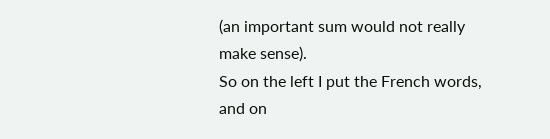(an important sum would not really make sense).
So on the left I put the French words, and on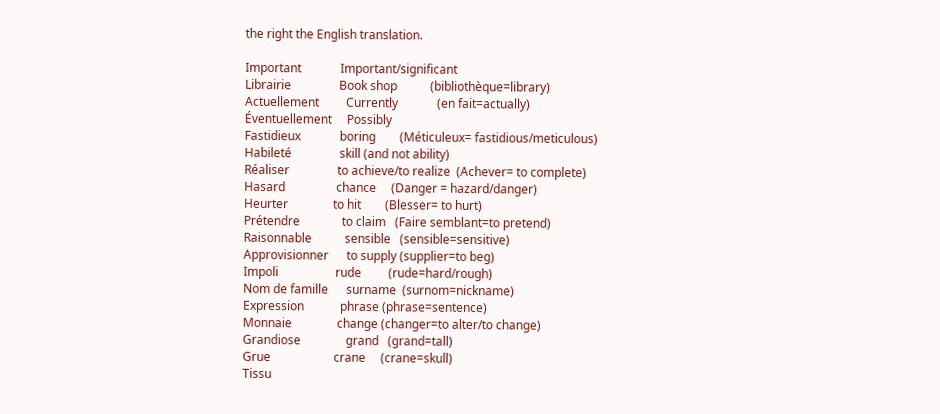the right the English translation.

Important             Important/significant
Librairie                Book shop           (bibliothèque=library)
Actuellement         Currently             (en fait=actually)
Éventuellement     Possibly
Fastidieux             boring        (Méticuleux= fastidious/meticulous)
Habileté                skill (and not ability)
Réaliser                to achieve/to realize  (Achever= to complete)
Hasard                 chance     (Danger = hazard/danger)
Heurter               to hit        (Blesser= to hurt)
Prétendre              to claim   (Faire semblant=to pretend)
Raisonnable           sensible   (sensible=sensitive)
Approvisionner      to supply (supplier=to beg)
Impoli                   rude         (rude=hard/rough)
Nom de famille      surname  (surnom=nickname)
Expression            phrase (phrase=sentence)
Monnaie               change (changer=to alter/to change)
Grandiose               grand   (grand=tall)
Grue                     crane     (crane=skull)
Tissu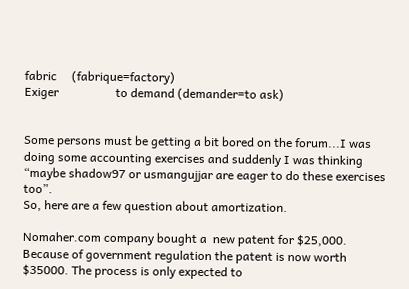fabric     (fabrique=factory)
Exiger                   to demand (demander=to ask)


Some persons must be getting a bit bored on the forum...I was doing some accounting exercises and suddenly I was thinking “maybe shadow97 or usmangujjar are eager to do these exercises too”.
So, here are a few question about amortization.

Nomaher.com company bought a  new patent for $25,000. Because of government regulation the patent is now worth $35000. The process is only expected to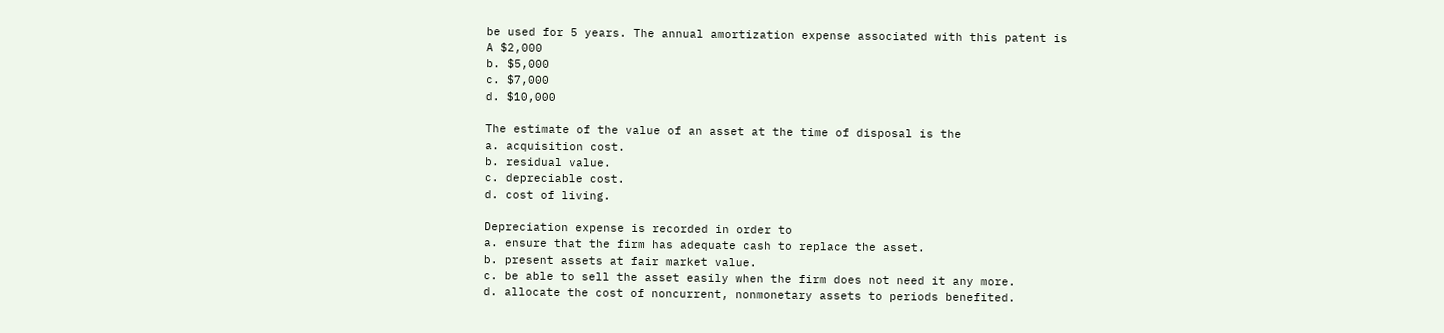be used for 5 years. The annual amortization expense associated with this patent is
A $2,000
b. $5,000
c. $7,000
d. $10,000

The estimate of the value of an asset at the time of disposal is the
a. acquisition cost.
b. residual value.
c. depreciable cost.
d. cost of living.

Depreciation expense is recorded in order to
a. ensure that the firm has adequate cash to replace the asset.
b. present assets at fair market value.
c. be able to sell the asset easily when the firm does not need it any more.
d. allocate the cost of noncurrent, nonmonetary assets to periods benefited.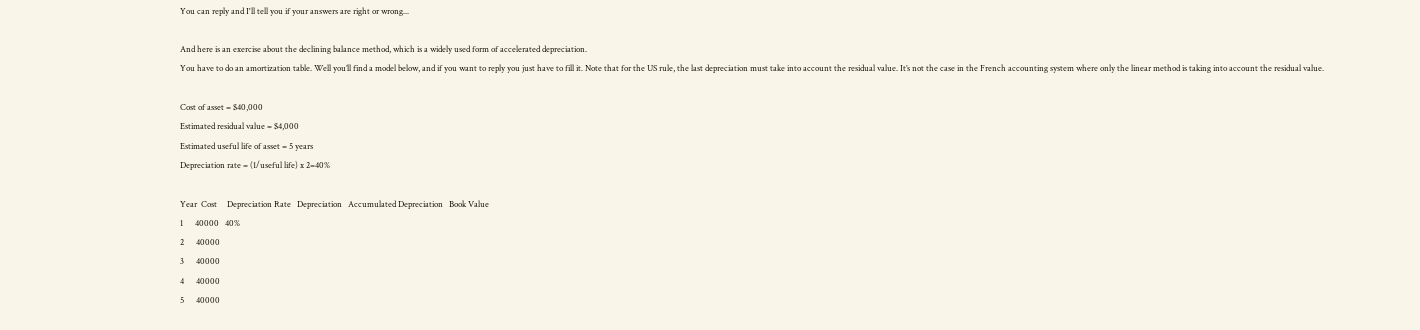You can reply and I'll tell you if your answers are right or wrong...

And here is an exercise about the declining balance method, which is a widely used form of accelerated depreciation.
You have to do an amortization table. Well you’ll find a model below, and if you want to reply you just have to fill it. Note that for the US rule, the last depreciation must take into account the residual value. It’s not the case in the French accounting system where only the linear method is taking into account the residual value.

Cost of asset = $40,000
Estimated residual value = $4,000
Estimated useful life of asset = 5 years
Depreciation rate = (1/useful life) x 2=40%

Year  Cost     Depreciation Rate   Depreciation   Accumulated Depreciation   Book Value
1      40000   40%
2      40000
3      40000
4      40000
5      40000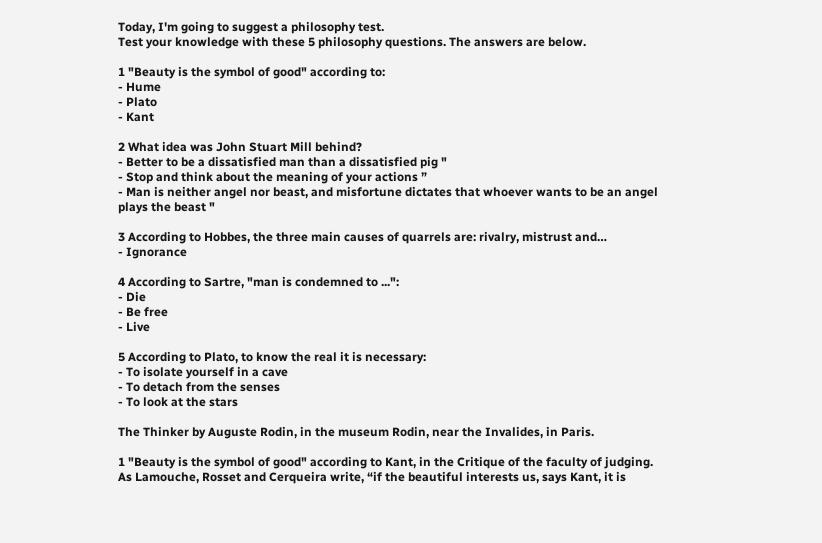Today, I'm going to suggest a philosophy test.
Test your knowledge with these 5 philosophy questions. The answers are below.

1 "Beauty is the symbol of good" according to:
- Hume
- Plato
- Kant

2 What idea was John Stuart Mill behind?
- Better to be a dissatisfied man than a dissatisfied pig "
- Stop and think about the meaning of your actions ”
- Man is neither angel nor beast, and misfortune dictates that whoever wants to be an angel plays the beast "

3 According to Hobbes, the three main causes of quarrels are: rivalry, mistrust and…
- Ignorance

4 According to Sartre, "man is condemned to ...":
- Die
- Be free
- Live

5 According to Plato, to know the real it is necessary:
- To isolate yourself in a cave
- To detach from the senses
- To look at the stars

The Thinker by Auguste Rodin, in the museum Rodin, near the Invalides, in Paris.

1 "Beauty is the symbol of good" according to Kant, in the Critique of the faculty of judging. As Lamouche, Rosset and Cerqueira write, “if the beautiful interests us, says Kant, it is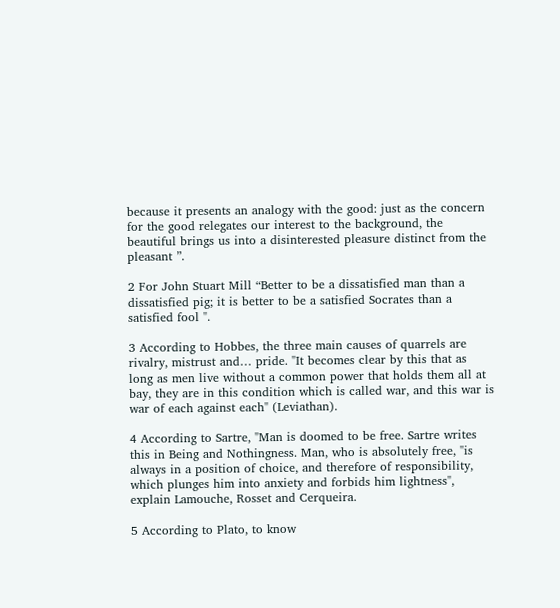because it presents an analogy with the good: just as the concern for the good relegates our interest to the background, the beautiful brings us into a disinterested pleasure distinct from the pleasant ”.

2 For John Stuart Mill “Better to be a dissatisfied man than a dissatisfied pig; it is better to be a satisfied Socrates than a satisfied fool ".

3 According to Hobbes, the three main causes of quarrels are rivalry, mistrust and… pride. "It becomes clear by this that as long as men live without a common power that holds them all at bay, they are in this condition which is called war, and this war is war of each against each" (Leviathan).

4 According to Sartre, "Man is doomed to be free. Sartre writes this in Being and Nothingness. Man, who is absolutely free, "is always in a position of choice, and therefore of responsibility, which plunges him into anxiety and forbids him lightness", explain Lamouche, Rosset and Cerqueira.

5 According to Plato, to know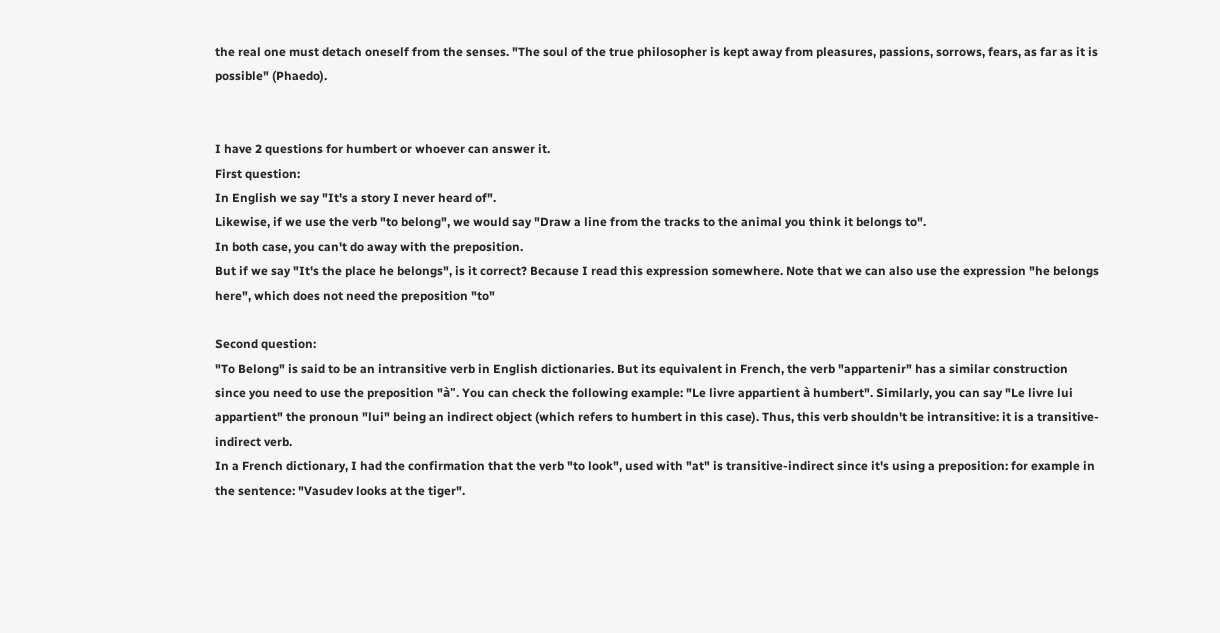the real one must detach oneself from the senses. "The soul of the true philosopher is kept away from pleasures, passions, sorrows, fears, as far as it is possible" (Phaedo).


I have 2 questions for humbert or whoever can answer it.
First question:
In English we say "It's a story I never heard of".
Likewise, if we use the verb "to belong", we would say "Draw a line from the tracks to the animal you think it belongs to".
In both case, you can't do away with the preposition.
But if we say "It's the place he belongs", is it correct? Because I read this expression somewhere. Note that we can also use the expression "he belongs here", which does not need the preposition "to"

Second question:
"To Belong" is said to be an intransitive verb in English dictionaries. But its equivalent in French, the verb "appartenir" has a similar construction since you need to use the preposition "à". You can check the following example: "Le livre appartient à humbert". Similarly, you can say "Le livre lui appartient" the pronoun "lui" being an indirect object (which refers to humbert in this case). Thus, this verb shouldn't be intransitive: it is a transitive-indirect verb.
In a French dictionary, I had the confirmation that the verb "to look", used with "at" is transitive-indirect since it's using a preposition: for example in the sentence: "Vasudev looks at the tiger".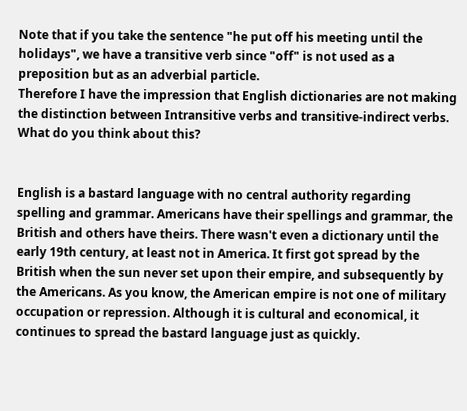Note that if you take the sentence "he put off his meeting until the holidays", we have a transitive verb since "off" is not used as a preposition but as an adverbial particle.
Therefore I have the impression that English dictionaries are not making the distinction between Intransitive verbs and transitive-indirect verbs. What do you think about this?


English is a bastard language with no central authority regarding spelling and grammar. Americans have their spellings and grammar, the British and others have theirs. There wasn't even a dictionary until the early 19th century, at least not in America. It first got spread by the British when the sun never set upon their empire, and subsequently by the Americans. As you know, the American empire is not one of military occupation or repression. Although it is cultural and economical, it continues to spread the bastard language just as quickly.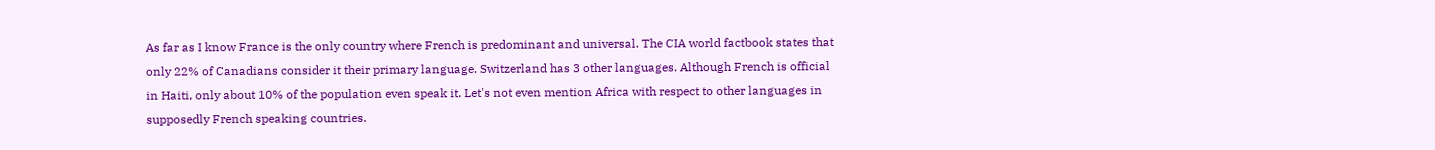As far as I know France is the only country where French is predominant and universal. The CIA world factbook states that only 22% of Canadians consider it their primary language. Switzerland has 3 other languages. Although French is official in Haiti, only about 10% of the population even speak it. Let's not even mention Africa with respect to other languages in supposedly French speaking countries.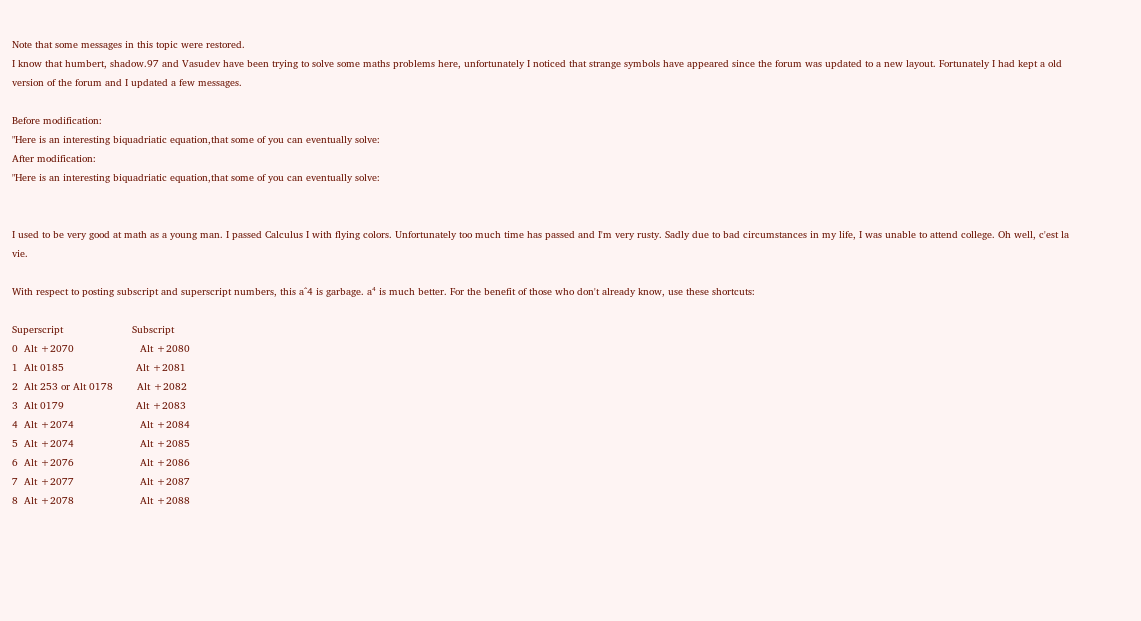Note that some messages in this topic were restored.
I know that humbert, shadow.97 and Vasudev have been trying to solve some maths problems here, unfortunately I noticed that strange symbols have appeared since the forum was updated to a new layout. Fortunately I had kept a old version of the forum and I updated a few messages.

Before modification:
"Here is an interesting biquadriatic equation,that some of you can eventually solve:
After modification:
"Here is an interesting biquadriatic equation,that some of you can eventually solve:


I used to be very good at math as a young man. I passed Calculus I with flying colors. Unfortunately too much time has passed and I'm very rusty. Sadly due to bad circumstances in my life, I was unable to attend college. Oh well, c'est la vie.

With respect to posting subscript and superscript numbers, this a^4 is garbage. a⁴ is much better. For the benefit of those who don't already know, use these shortcuts:

Superscript                       Subscript
0  Alt +2070                      Alt +2080
1  Alt 0185                        Alt +2081
2  Alt 253 or Alt 0178        Alt +2082
3  Alt 0179                        Alt +2083
4  Alt +2074                      Alt +2084
5  Alt +2074                      Alt +2085
6  Alt +2076                      Alt +2086
7  Alt +2077                      Alt +2087
8  Alt +2078                      Alt +2088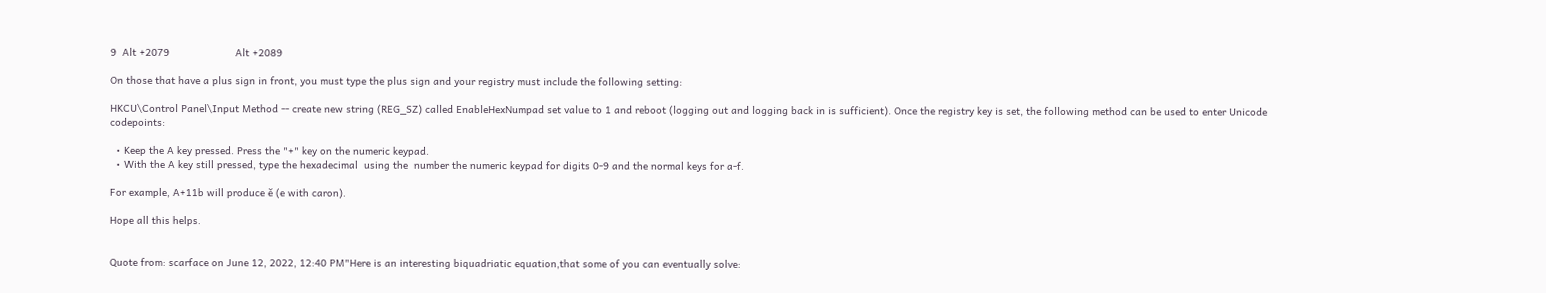9  Alt +2079                      Alt +2089

On those that have a plus sign in front, you must type the plus sign and your registry must include the following setting:

HKCU\Control Panel\Input Method -- create new string (REG_SZ) called EnableHexNumpad set value to 1 and reboot (logging out and logging back in is sufficient). Once the registry key is set, the following method can be used to enter Unicode codepoints:

  • Keep the A key pressed. Press the "+" key on the numeric keypad.
  • With the A key still pressed, type the hexadecimal  using the  number the numeric keypad for digits 0-9 and the normal keys for a-f.

For example, A+11b will produce ě (e with caron).

Hope all this helps.


Quote from: scarface on June 12, 2022, 12:40 PM"Here is an interesting biquadriatic equation,that some of you can eventually solve: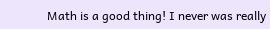Math is a good thing! I never was really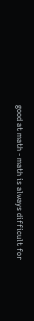good at math - math is always difficult for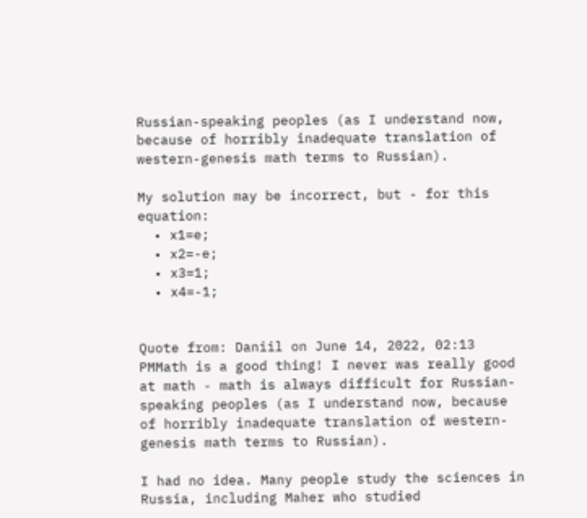Russian-speaking peoples (as I understand now, because of horribly inadequate translation of western-genesis math terms to Russian).

My solution may be incorrect, but - for this equation:
  • x1=e;
  • x2=-e;
  • x3=1;
  • x4=-1;


Quote from: Daniil on June 14, 2022, 02:13 PMMath is a good thing! I never was really good at math - math is always difficult for Russian-speaking peoples (as I understand now, because of horribly inadequate translation of western-genesis math terms to Russian).

I had no idea. Many people study the sciences in Russia, including Maher who studied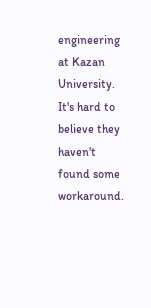engineering at Kazan University. It's hard to believe they haven't found some workaround.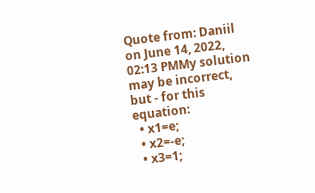Quote from: Daniil on June 14, 2022, 02:13 PMMy solution may be incorrect, but - for this equation:
  • x1=e;
  • x2=-e;
  • x3=1;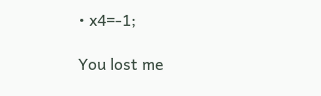• x4=-1;

You lost me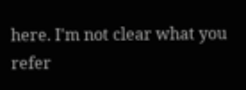here. I'm not clear what you refer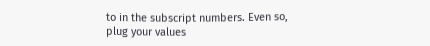to in the subscript numbers. Even so, plug your values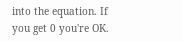into the equation. If you get 0 you're OK.